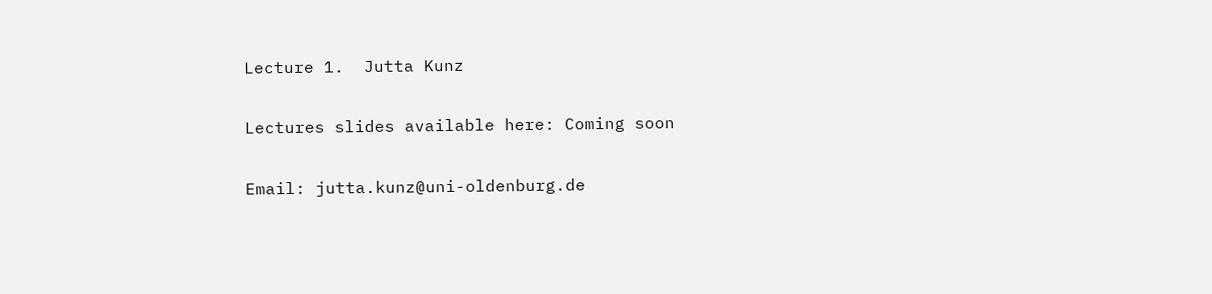Lecture 1.  Jutta Kunz

Lectures slides available here: Coming soon

Email: jutta.kunz@uni-oldenburg.de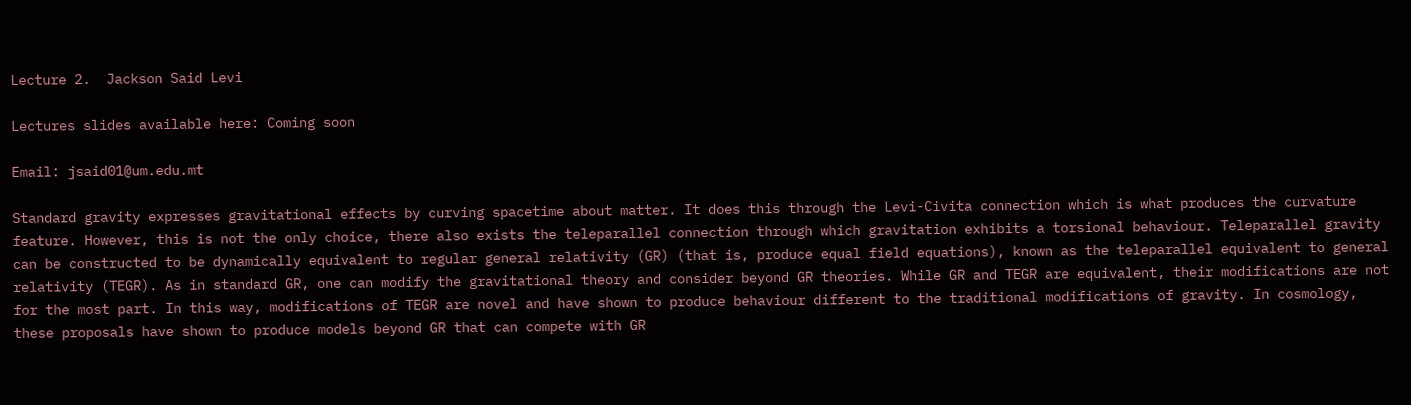Lecture 2.  Jackson Said Levi

Lectures slides available here: Coming soon

Email: jsaid01@um.edu.mt

Standard gravity expresses gravitational effects by curving spacetime about matter. It does this through the Levi-Civita connection which is what produces the curvature feature. However, this is not the only choice, there also exists the teleparallel connection through which gravitation exhibits a torsional behaviour. Teleparallel gravity can be constructed to be dynamically equivalent to regular general relativity (GR) (that is, produce equal field equations), known as the teleparallel equivalent to general relativity (TEGR). As in standard GR, one can modify the gravitational theory and consider beyond GR theories. While GR and TEGR are equivalent, their modifications are not for the most part. In this way, modifications of TEGR are novel and have shown to produce behaviour different to the traditional modifications of gravity. In cosmology, these proposals have shown to produce models beyond GR that can compete with GR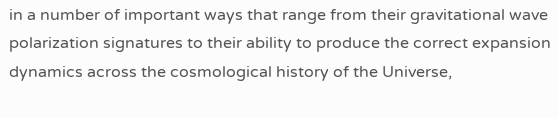in a number of important ways that range from their gravitational wave polarization signatures to their ability to produce the correct expansion dynamics across the cosmological history of the Universe,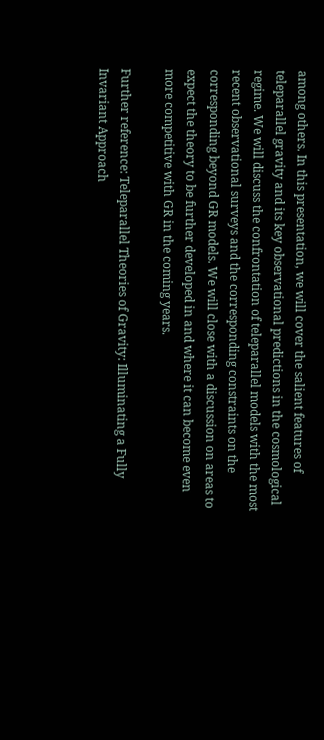among others. In this presentation, we will cover the salient features of teleparallel gravity and its key observational predictions in the cosmological regime. We will discuss the confrontation of teleparallel models with the most recent observational surveys and the corresponding constraints on the corresponding beyond GR models. We will close with a discussion on areas to expect the theory to be further developed in and where it can become even more competitive with GR in the coming years.

Further reference: Teleparallel Theories of Gravity: Illuminating a Fully Invariant Approach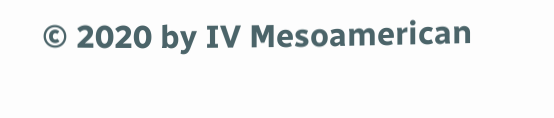© 2020 by IV Mesoamerican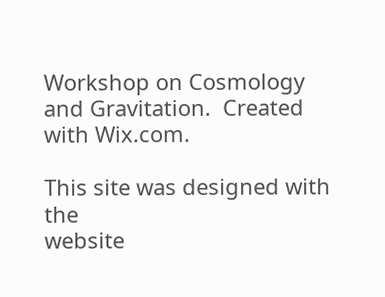Workshop on Cosmology and Gravitation.  Created with Wix.com.

This site was designed with the
website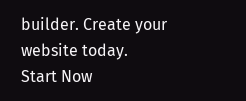builder. Create your website today.
Start Now